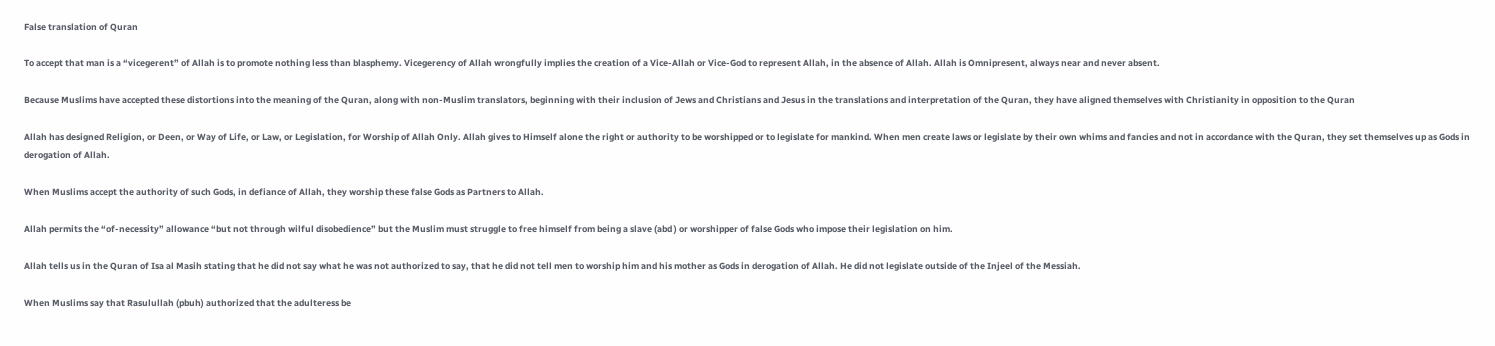False translation of Quran

To accept that man is a “vicegerent” of Allah is to promote nothing less than blasphemy. Vicegerency of Allah wrongfully implies the creation of a Vice-Allah or Vice-God to represent Allah, in the absence of Allah. Allah is Omnipresent, always near and never absent.

Because Muslims have accepted these distortions into the meaning of the Quran, along with non-Muslim translators, beginning with their inclusion of Jews and Christians and Jesus in the translations and interpretation of the Quran, they have aligned themselves with Christianity in opposition to the Quran

Allah has designed Religion, or Deen, or Way of Life, or Law, or Legislation, for Worship of Allah Only. Allah gives to Himself alone the right or authority to be worshipped or to legislate for mankind. When men create laws or legislate by their own whims and fancies and not in accordance with the Quran, they set themselves up as Gods in derogation of Allah.

When Muslims accept the authority of such Gods, in defiance of Allah, they worship these false Gods as Partners to Allah.

Allah permits the “of-necessity” allowance “but not through wilful disobedience” but the Muslim must struggle to free himself from being a slave (abd ) or worshipper of false Gods who impose their legislation on him.

Allah tells us in the Quran of Isa al Masih stating that he did not say what he was not authorized to say, that he did not tell men to worship him and his mother as Gods in derogation of Allah. He did not legislate outside of the Injeel of the Messiah.

When Muslims say that Rasulullah (pbuh) authorized that the adulteress be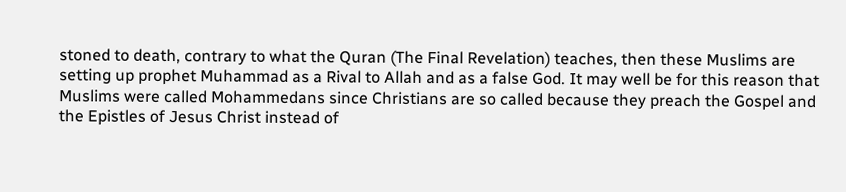stoned to death, contrary to what the Quran (The Final Revelation) teaches, then these Muslims are setting up prophet Muhammad as a Rival to Allah and as a false God. It may well be for this reason that Muslims were called Mohammedans since Christians are so called because they preach the Gospel and the Epistles of Jesus Christ instead of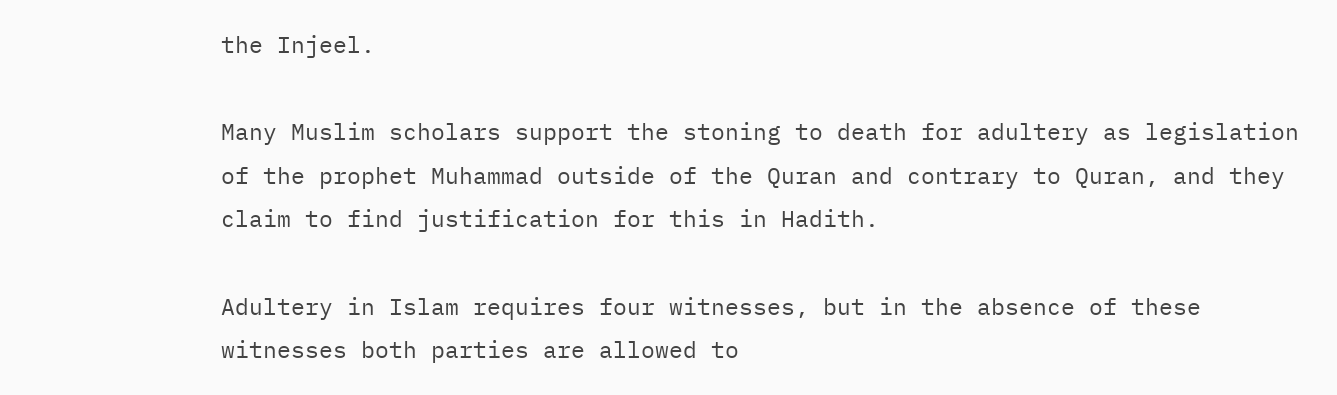the Injeel.

Many Muslim scholars support the stoning to death for adultery as legislation of the prophet Muhammad outside of the Quran and contrary to Quran, and they claim to find justification for this in Hadith.

Adultery in Islam requires four witnesses, but in the absence of these witnesses both parties are allowed to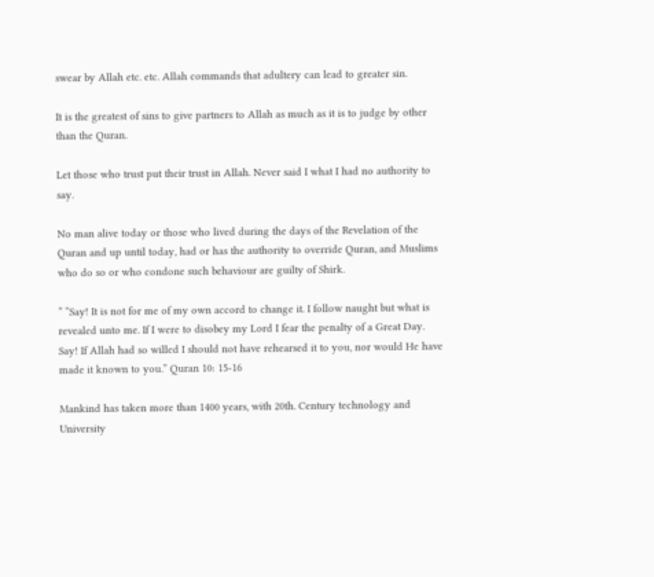swear by Allah etc. etc. Allah commands that adultery can lead to greater sin.

It is the greatest of sins to give partners to Allah as much as it is to judge by other than the Quran.

Let those who trust put their trust in Allah. Never said I what I had no authority to say.

No man alive today or those who lived during the days of the Revelation of the Quran and up until today, had or has the authority to override Quran, and Muslims who do so or who condone such behaviour are guilty of Shirk.

” “Say! It is not for me of my own accord to change it. I follow naught but what is revealed unto me. If I were to disobey my Lord I fear the penalty of a Great Day. Say! If Allah had so willed I should not have rehearsed it to you, nor would He have made it known to you.” Quran 10: 15-16

Mankind has taken more than 1400 years, with 20th. Century technology and University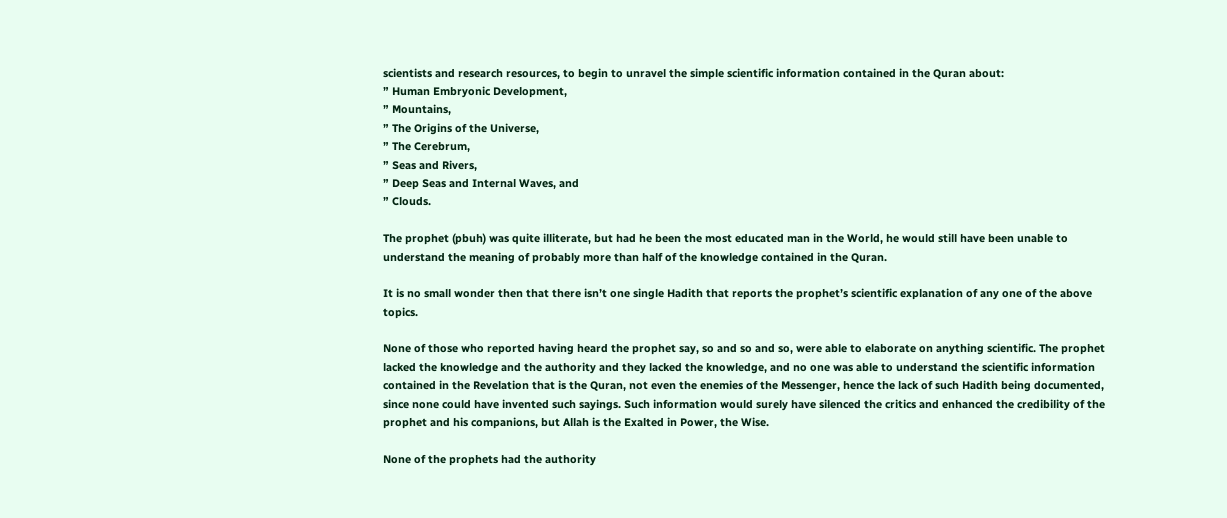scientists and research resources, to begin to unravel the simple scientific information contained in the Quran about:
” Human Embryonic Development,
” Mountains,
” The Origins of the Universe,
” The Cerebrum,
” Seas and Rivers,
” Deep Seas and Internal Waves, and
” Clouds.

The prophet (pbuh) was quite illiterate, but had he been the most educated man in the World, he would still have been unable to understand the meaning of probably more than half of the knowledge contained in the Quran.

It is no small wonder then that there isn’t one single Hadith that reports the prophet’s scientific explanation of any one of the above topics.

None of those who reported having heard the prophet say, so and so and so, were able to elaborate on anything scientific. The prophet lacked the knowledge and the authority and they lacked the knowledge, and no one was able to understand the scientific information contained in the Revelation that is the Quran, not even the enemies of the Messenger, hence the lack of such Hadith being documented, since none could have invented such sayings. Such information would surely have silenced the critics and enhanced the credibility of the prophet and his companions, but Allah is the Exalted in Power, the Wise.

None of the prophets had the authority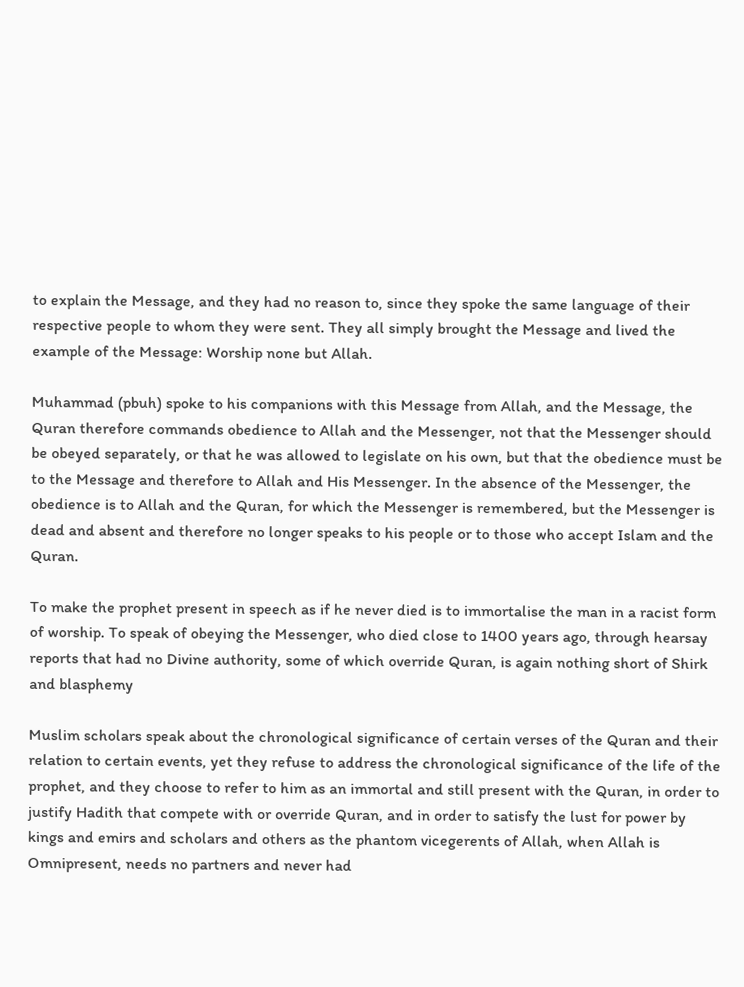to explain the Message, and they had no reason to, since they spoke the same language of their respective people to whom they were sent. They all simply brought the Message and lived the example of the Message: Worship none but Allah.

Muhammad (pbuh) spoke to his companions with this Message from Allah, and the Message, the Quran therefore commands obedience to Allah and the Messenger, not that the Messenger should be obeyed separately, or that he was allowed to legislate on his own, but that the obedience must be to the Message and therefore to Allah and His Messenger. In the absence of the Messenger, the obedience is to Allah and the Quran, for which the Messenger is remembered, but the Messenger is dead and absent and therefore no longer speaks to his people or to those who accept Islam and the Quran.

To make the prophet present in speech as if he never died is to immortalise the man in a racist form of worship. To speak of obeying the Messenger, who died close to 1400 years ago, through hearsay reports that had no Divine authority, some of which override Quran, is again nothing short of Shirk and blasphemy

Muslim scholars speak about the chronological significance of certain verses of the Quran and their relation to certain events, yet they refuse to address the chronological significance of the life of the prophet, and they choose to refer to him as an immortal and still present with the Quran, in order to justify Hadith that compete with or override Quran, and in order to satisfy the lust for power by kings and emirs and scholars and others as the phantom vicegerents of Allah, when Allah is Omnipresent, needs no partners and never had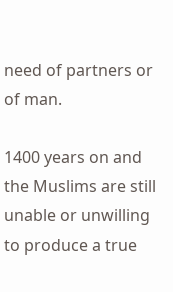need of partners or of man.

1400 years on and the Muslims are still unable or unwilling to produce a true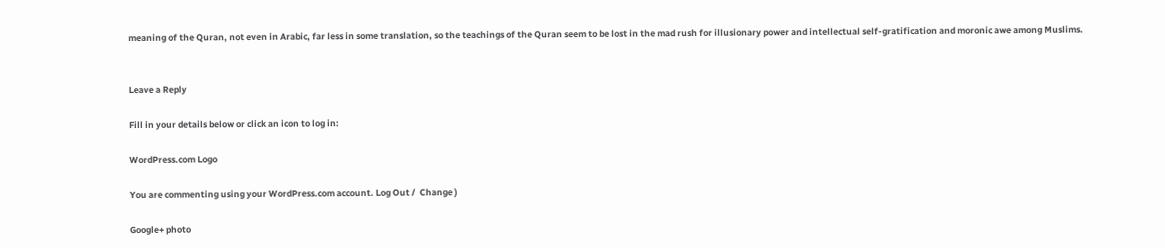meaning of the Quran, not even in Arabic, far less in some translation, so the teachings of the Quran seem to be lost in the mad rush for illusionary power and intellectual self-gratification and moronic awe among Muslims.


Leave a Reply

Fill in your details below or click an icon to log in:

WordPress.com Logo

You are commenting using your WordPress.com account. Log Out /  Change )

Google+ photo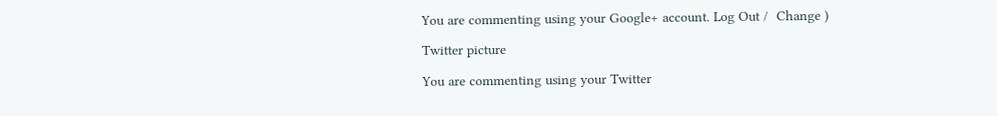You are commenting using your Google+ account. Log Out /  Change )

Twitter picture

You are commenting using your Twitter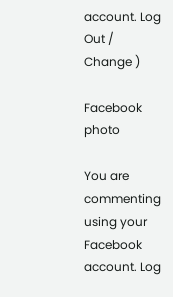account. Log Out /  Change )

Facebook photo

You are commenting using your Facebook account. Log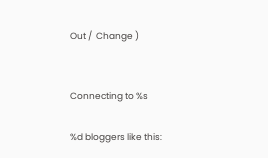Out /  Change )


Connecting to %s

%d bloggers like this: